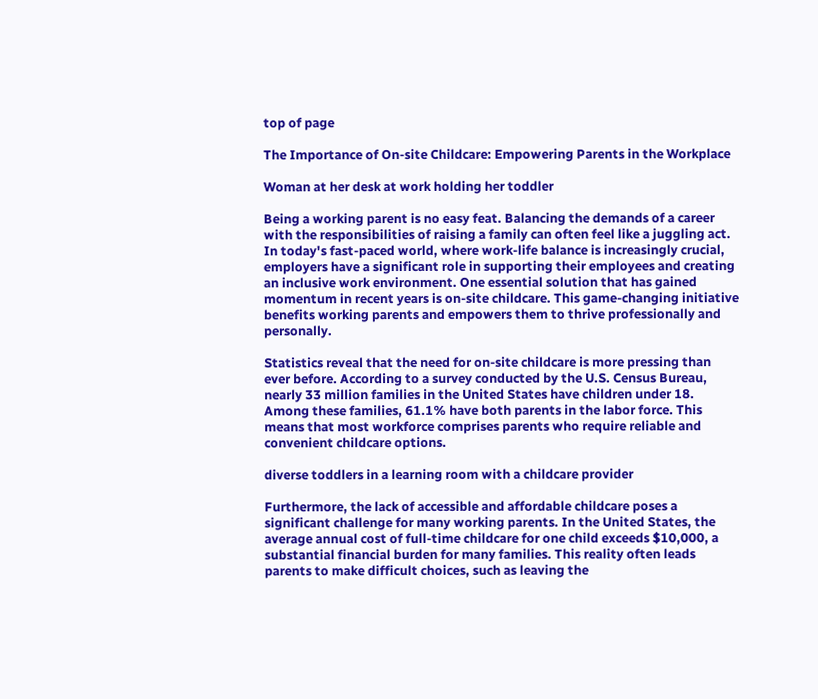top of page

The Importance of On-site Childcare: Empowering Parents in the Workplace

Woman at her desk at work holding her toddler

Being a working parent is no easy feat. Balancing the demands of a career with the responsibilities of raising a family can often feel like a juggling act. In today's fast-paced world, where work-life balance is increasingly crucial, employers have a significant role in supporting their employees and creating an inclusive work environment. One essential solution that has gained momentum in recent years is on-site childcare. This game-changing initiative benefits working parents and empowers them to thrive professionally and personally.

Statistics reveal that the need for on-site childcare is more pressing than ever before. According to a survey conducted by the U.S. Census Bureau, nearly 33 million families in the United States have children under 18. Among these families, 61.1% have both parents in the labor force. This means that most workforce comprises parents who require reliable and convenient childcare options.

diverse toddlers in a learning room with a childcare provider

Furthermore, the lack of accessible and affordable childcare poses a significant challenge for many working parents. In the United States, the average annual cost of full-time childcare for one child exceeds $10,000, a substantial financial burden for many families. This reality often leads parents to make difficult choices, such as leaving the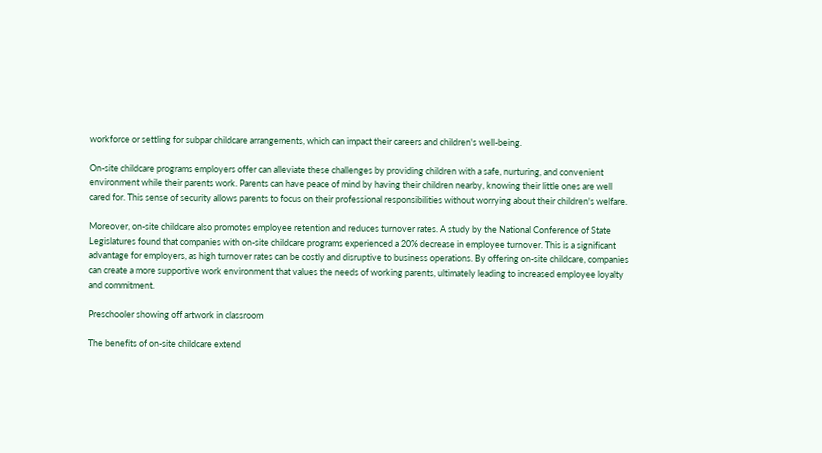workforce or settling for subpar childcare arrangements, which can impact their careers and children's well-being.

On-site childcare programs employers offer can alleviate these challenges by providing children with a safe, nurturing, and convenient environment while their parents work. Parents can have peace of mind by having their children nearby, knowing their little ones are well cared for. This sense of security allows parents to focus on their professional responsibilities without worrying about their children's welfare.

Moreover, on-site childcare also promotes employee retention and reduces turnover rates. A study by the National Conference of State Legislatures found that companies with on-site childcare programs experienced a 20% decrease in employee turnover. This is a significant advantage for employers, as high turnover rates can be costly and disruptive to business operations. By offering on-site childcare, companies can create a more supportive work environment that values the needs of working parents, ultimately leading to increased employee loyalty and commitment.

Preschooler showing off artwork in classroom

The benefits of on-site childcare extend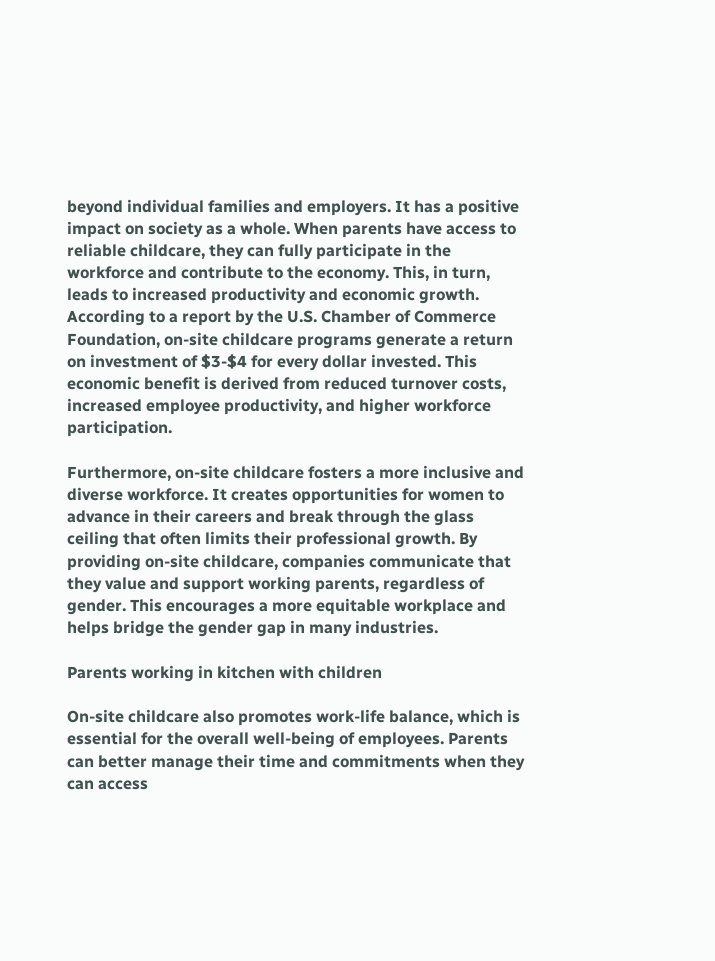beyond individual families and employers. It has a positive impact on society as a whole. When parents have access to reliable childcare, they can fully participate in the workforce and contribute to the economy. This, in turn, leads to increased productivity and economic growth. According to a report by the U.S. Chamber of Commerce Foundation, on-site childcare programs generate a return on investment of $3-$4 for every dollar invested. This economic benefit is derived from reduced turnover costs, increased employee productivity, and higher workforce participation.

Furthermore, on-site childcare fosters a more inclusive and diverse workforce. It creates opportunities for women to advance in their careers and break through the glass ceiling that often limits their professional growth. By providing on-site childcare, companies communicate that they value and support working parents, regardless of gender. This encourages a more equitable workplace and helps bridge the gender gap in many industries.

Parents working in kitchen with children

On-site childcare also promotes work-life balance, which is essential for the overall well-being of employees. Parents can better manage their time and commitments when they can access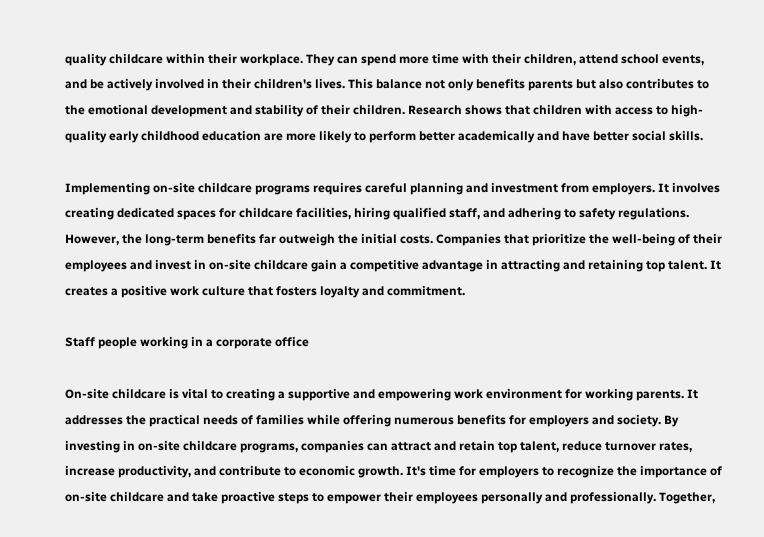quality childcare within their workplace. They can spend more time with their children, attend school events, and be actively involved in their children's lives. This balance not only benefits parents but also contributes to the emotional development and stability of their children. Research shows that children with access to high-quality early childhood education are more likely to perform better academically and have better social skills.

Implementing on-site childcare programs requires careful planning and investment from employers. It involves creating dedicated spaces for childcare facilities, hiring qualified staff, and adhering to safety regulations. However, the long-term benefits far outweigh the initial costs. Companies that prioritize the well-being of their employees and invest in on-site childcare gain a competitive advantage in attracting and retaining top talent. It creates a positive work culture that fosters loyalty and commitment.

Staff people working in a corporate office

On-site childcare is vital to creating a supportive and empowering work environment for working parents. It addresses the practical needs of families while offering numerous benefits for employers and society. By investing in on-site childcare programs, companies can attract and retain top talent, reduce turnover rates, increase productivity, and contribute to economic growth. It's time for employers to recognize the importance of on-site childcare and take proactive steps to empower their employees personally and professionally. Together,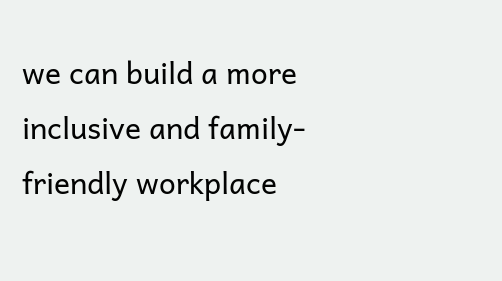we can build a more inclusive and family-friendly workplace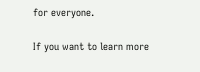for everyone.

If you want to learn more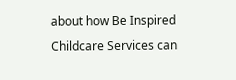about how Be Inspired Childcare Services can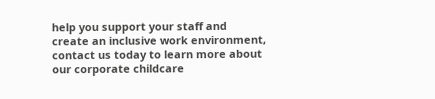help you support your staff and create an inclusive work environment, contact us today to learn more about our corporate childcare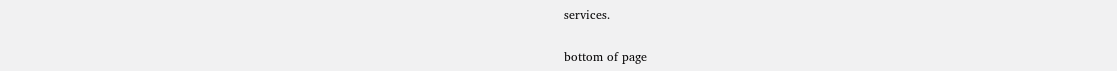services.


bottom of page